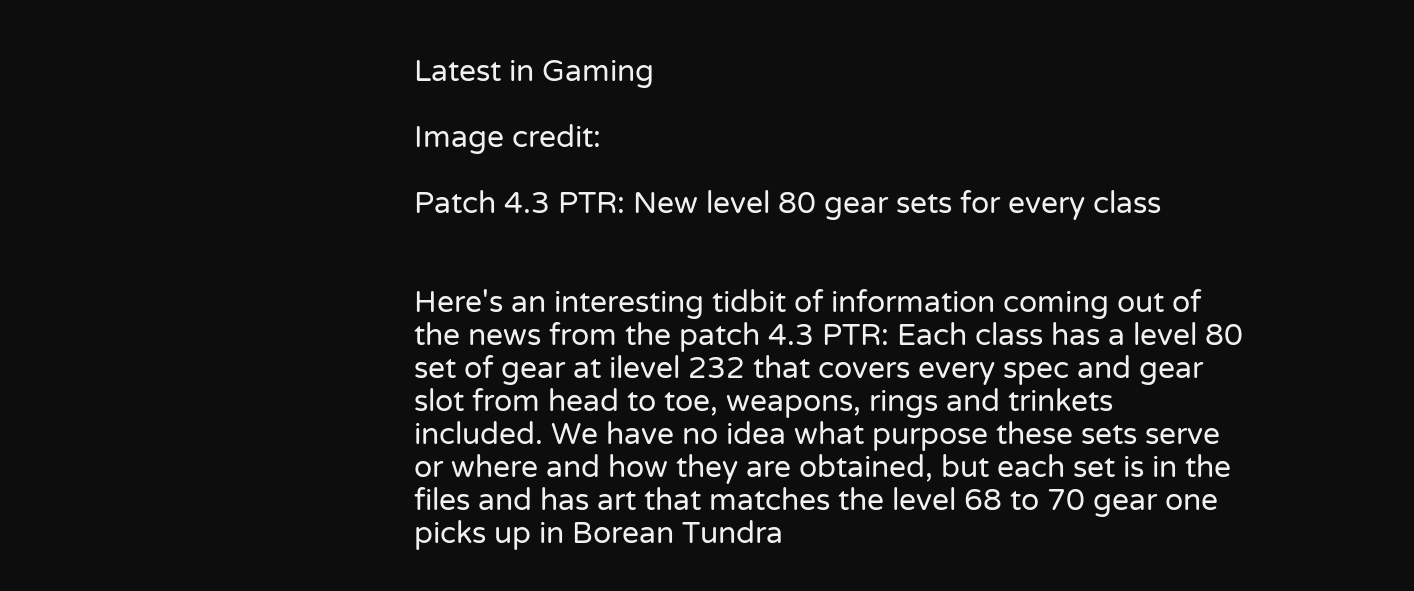Latest in Gaming

Image credit:

Patch 4.3 PTR: New level 80 gear sets for every class


Here's an interesting tidbit of information coming out of the news from the patch 4.3 PTR: Each class has a level 80 set of gear at ilevel 232 that covers every spec and gear slot from head to toe, weapons, rings and trinkets included. We have no idea what purpose these sets serve or where and how they are obtained, but each set is in the files and has art that matches the level 68 to 70 gear one picks up in Borean Tundra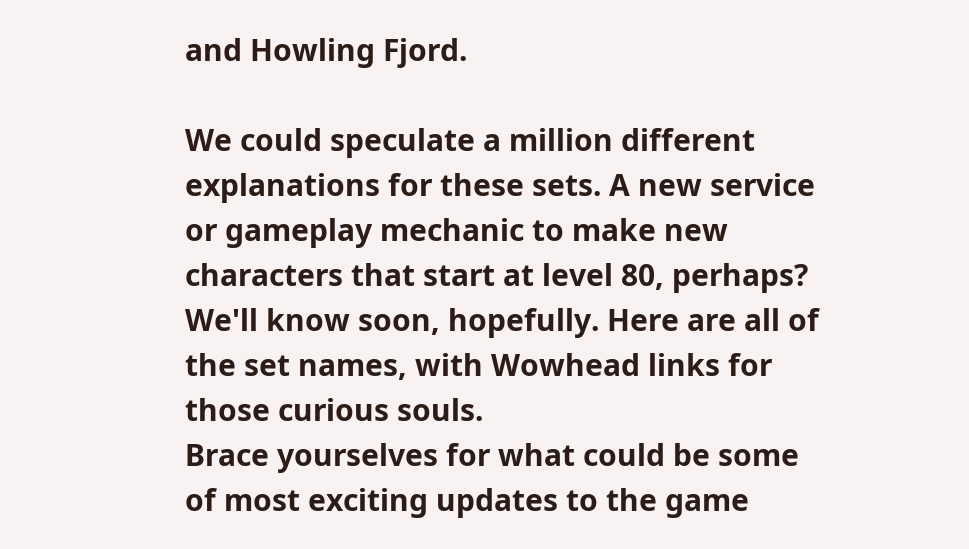and Howling Fjord.

We could speculate a million different explanations for these sets. A new service or gameplay mechanic to make new characters that start at level 80, perhaps? We'll know soon, hopefully. Here are all of the set names, with Wowhead links for those curious souls.
Brace yourselves for what could be some of most exciting updates to the game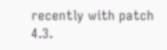recently with patch 4.3.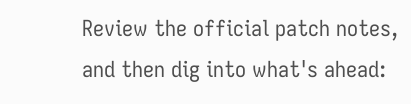Review the official patch notes, and then dig into what's ahead: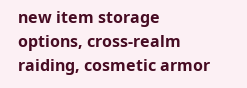new item storage options, cross-realm raiding, cosmetic armor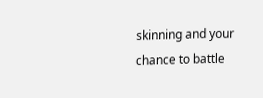skinning and your chance to battle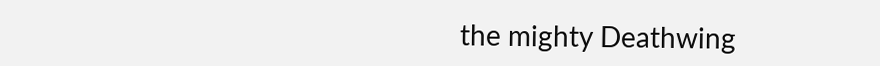the mighty Deathwing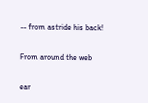-- from astride his back!

From around the web

ear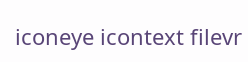iconeye icontext filevr